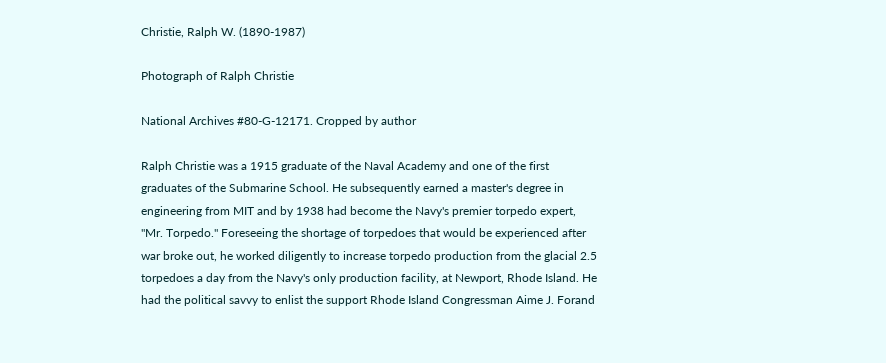Christie, Ralph W. (1890-1987)

Photograph of Ralph Christie

National Archives #80-G-12171. Cropped by author

Ralph Christie was a 1915 graduate of the Naval Academy and one of the first graduates of the Submarine School. He subsequently earned a master's degree in engineering from MIT and by 1938 had become the Navy's premier torpedo expert, "Mr. Torpedo." Foreseeing the shortage of torpedoes that would be experienced after war broke out, he worked diligently to increase torpedo production from the glacial 2.5 torpedoes a day from the Navy's only production facility, at Newport, Rhode Island. He had the political savvy to enlist the support Rhode Island Congressman Aime J. Forand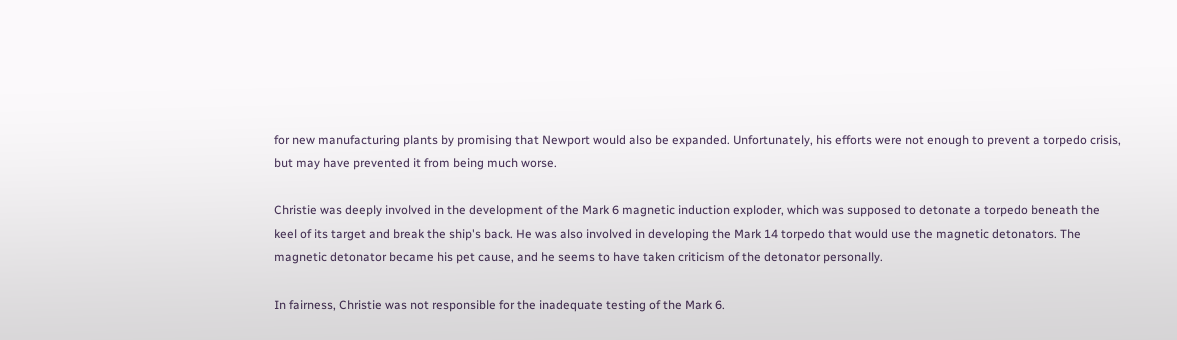for new manufacturing plants by promising that Newport would also be expanded. Unfortunately, his efforts were not enough to prevent a torpedo crisis, but may have prevented it from being much worse.

Christie was deeply involved in the development of the Mark 6 magnetic induction exploder, which was supposed to detonate a torpedo beneath the keel of its target and break the ship's back. He was also involved in developing the Mark 14 torpedo that would use the magnetic detonators. The magnetic detonator became his pet cause, and he seems to have taken criticism of the detonator personally.

In fairness, Christie was not responsible for the inadequate testing of the Mark 6.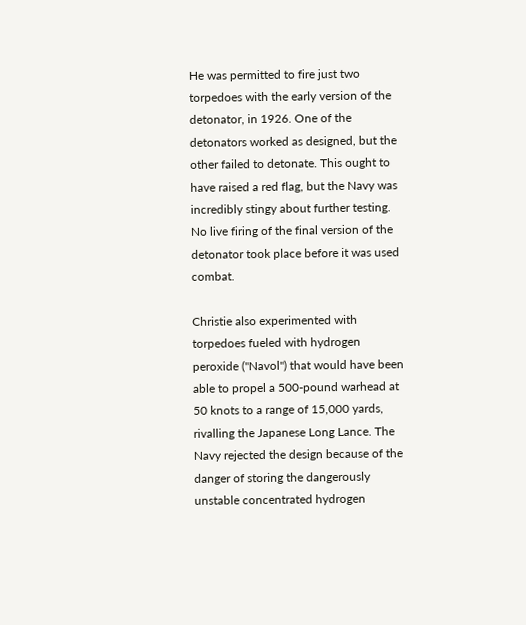He was permitted to fire just two torpedoes with the early version of the detonator, in 1926. One of the detonators worked as designed, but the other failed to detonate. This ought to have raised a red flag, but the Navy was incredibly stingy about further testing. No live firing of the final version of the detonator took place before it was used combat.

Christie also experimented with torpedoes fueled with hydrogen peroxide ("Navol") that would have been able to propel a 500-pound warhead at 50 knots to a range of 15,000 yards, rivalling the Japanese Long Lance. The Navy rejected the design because of the danger of storing the dangerously unstable concentrated hydrogen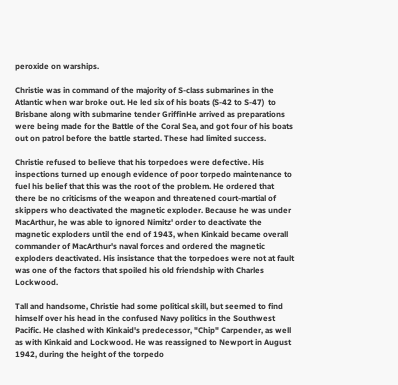peroxide on warships.

Christie was in command of the majority of S-class submarines in the Atlantic when war broke out. He led six of his boats (S-42 to S-47)  to Brisbane along with submarine tender GriffinHe arrived as preparations were being made for the Battle of the Coral Sea, and got four of his boats out on patrol before the battle started. These had limited success.

Christie refused to believe that his torpedoes were defective. His inspections turned up enough evidence of poor torpedo maintenance to fuel his belief that this was the root of the problem. He ordered that there be no criticisms of the weapon and threatened court-martial of skippers who deactivated the magnetic exploder. Because he was under MacArthur, he was able to ignored Nimitz' order to deactivate the magnetic exploders until the end of 1943, when Kinkaid became overall commander of MacArthur's naval forces and ordered the magnetic exploders deactivated. His insistance that the torpedoes were not at fault was one of the factors that spoiled his old friendship with Charles Lockwood.

Tall and handsome, Christie had some political skill, but seemed to find himself over his head in the confused Navy politics in the Southwest Pacific. He clashed with Kinkaid's predecessor, "Chip" Carpender, as well as with Kinkaid and Lockwood. He was reassigned to Newport in August 1942, during the height of the torpedo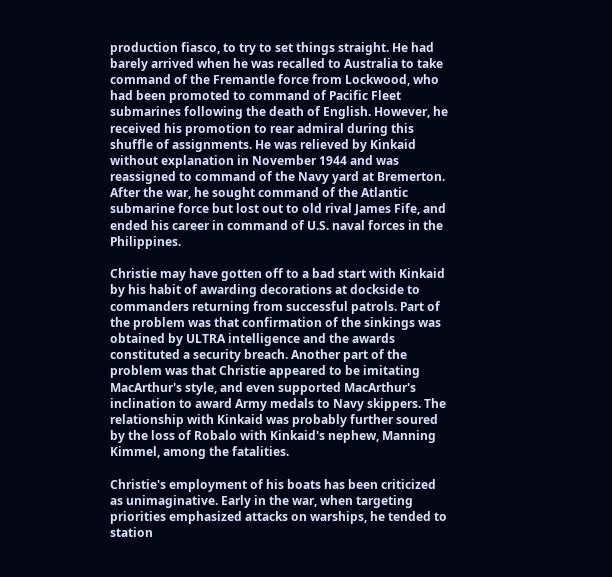production fiasco, to try to set things straight. He had barely arrived when he was recalled to Australia to take command of the Fremantle force from Lockwood, who had been promoted to command of Pacific Fleet submarines following the death of English. However, he received his promotion to rear admiral during this shuffle of assignments. He was relieved by Kinkaid without explanation in November 1944 and was reassigned to command of the Navy yard at Bremerton. After the war, he sought command of the Atlantic submarine force but lost out to old rival James Fife, and ended his career in command of U.S. naval forces in the Philippines.

Christie may have gotten off to a bad start with Kinkaid by his habit of awarding decorations at dockside to commanders returning from successful patrols. Part of the problem was that confirmation of the sinkings was obtained by ULTRA intelligence and the awards constituted a security breach. Another part of the problem was that Christie appeared to be imitating MacArthur's style, and even supported MacArthur's inclination to award Army medals to Navy skippers. The relationship with Kinkaid was probably further soured by the loss of Robalo with Kinkaid's nephew, Manning Kimmel, among the fatalities.

Christie's employment of his boats has been criticized as unimaginative. Early in the war, when targeting priorities emphasized attacks on warships, he tended to station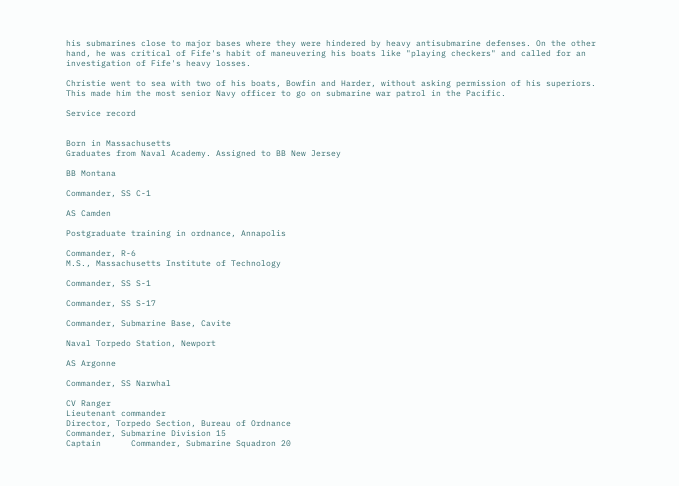his submarines close to major bases where they were hindered by heavy antisubmarine defenses. On the other hand, he was critical of Fife's habit of maneuvering his boats like "playing checkers" and called for an investigation of Fife's heavy losses.

Christie went to sea with two of his boats, Bowfin and Harder, without asking permission of his superiors. This made him the most senior Navy officer to go on submarine war patrol in the Pacific.

Service record


Born in Massachusetts
Graduates from Naval Academy. Assigned to BB New Jersey

BB Montana

Commander, SS C-1

AS Camden

Postgraduate training in ordnance, Annapolis

Commander, R-6
M.S., Massachusetts Institute of Technology

Commander, SS S-1

Commander, SS S-17

Commander, Submarine Base, Cavite

Naval Torpedo Station, Newport

AS Argonne

Commander, SS Narwhal

CV Ranger
Lieutenant commander
Director, Torpedo Section, Bureau of Ordnance
Commander, Submarine Division 15
Captain      Commander, Submarine Squadron 20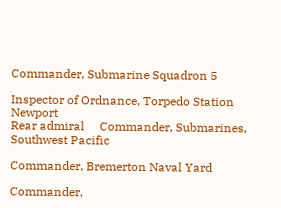Commander, Submarine Squadron 5

Inspector of Ordnance, Torpedo Station Newport
Rear admiral     Commander, Submarines, Southwest Pacific

Commander, Bremerton Naval Yard

Commander,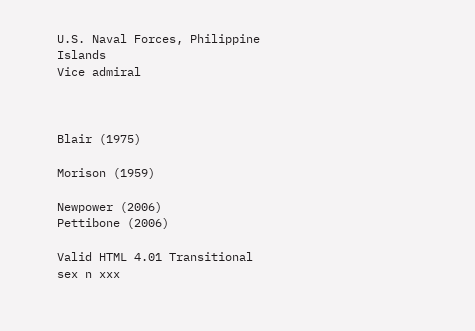U.S. Naval Forces, Philippine Islands
Vice admiral



Blair (1975)

Morison (1959)

Newpower (2006)
Pettibone (2006)

Valid HTML 4.01 Transitional
sex n xxx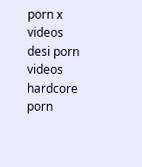porn x videos
desi porn videos
hardcore porn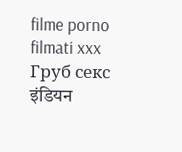filme porno
filmati xxx
Груб секс
इंडियन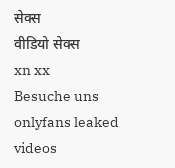सेक्स
वीडियो सेक्स
xn xx
Besuche uns
onlyfans leaked videos